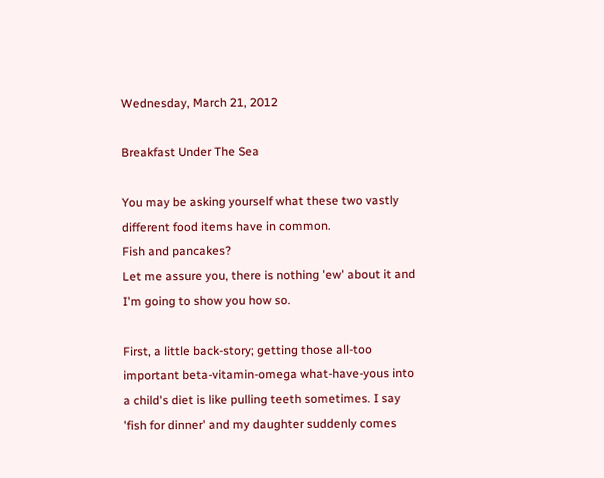Wednesday, March 21, 2012

Breakfast Under The Sea

You may be asking yourself what these two vastly different food items have in common.
Fish and pancakes?
Let me assure you, there is nothing 'ew' about it and I'm going to show you how so.

First, a little back-story; getting those all-too important beta-vitamin-omega what-have-yous into a child's diet is like pulling teeth sometimes. I say 'fish for dinner' and my daughter suddenly comes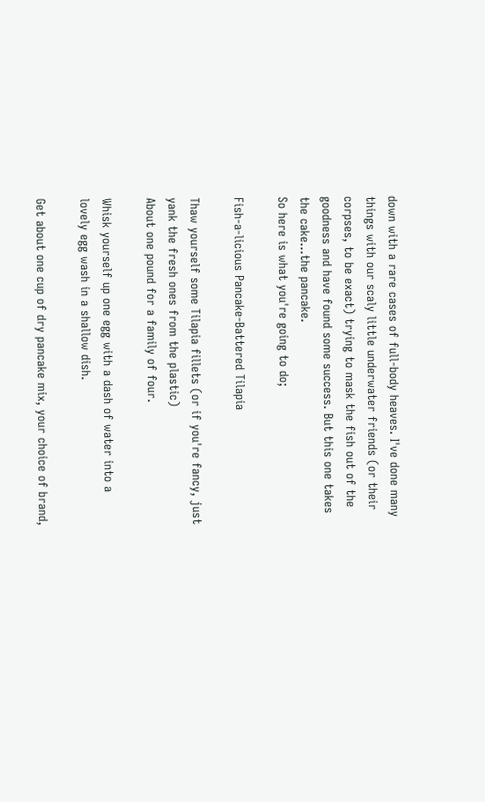down with a rare cases of full-body heaves. I've done many things with our scaly little underwater friends (or their corpses, to be exact) trying to mask the fish out of the goodness and have found some success. But this one takes the cake...the pancake.
So here is what you're going to do;

Fish-a-licious Pancake-Battered Tilapia

Thaw yourself some Tilapia fillets (or if you're fancy, just yank the fresh ones from the plastic)
About one pound for a family of four.

Whisk yourself up one egg with a dash of water into a lovely egg wash in a shallow dish.

Get about one cup of dry pancake mix, your choice of brand,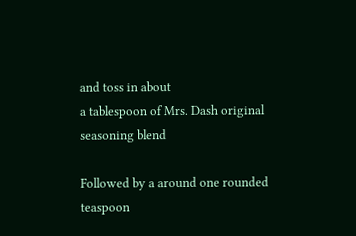and toss in about
a tablespoon of Mrs. Dash original seasoning blend

Followed by a around one rounded teaspoon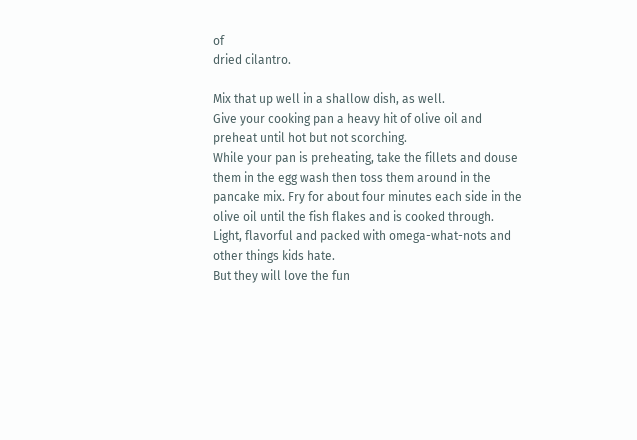of
dried cilantro.

Mix that up well in a shallow dish, as well.
Give your cooking pan a heavy hit of olive oil and preheat until hot but not scorching.
While your pan is preheating, take the fillets and douse them in the egg wash then toss them around in the pancake mix. Fry for about four minutes each side in the olive oil until the fish flakes and is cooked through.
Light, flavorful and packed with omega-what-nots and other things kids hate.
But they will love the fun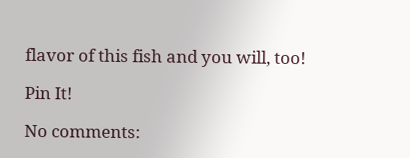flavor of this fish and you will, too!

Pin It!

No comments: